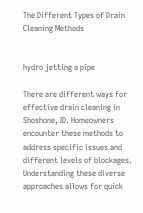The Different Types of Drain Cleaning Methods


hydro jetting a pipe

There are different ways for effective drain cleaning in Shoshone, ID. Homeowners encounter these methods to address specific issues and different levels of blockages. Understanding these diverse approaches allows for quick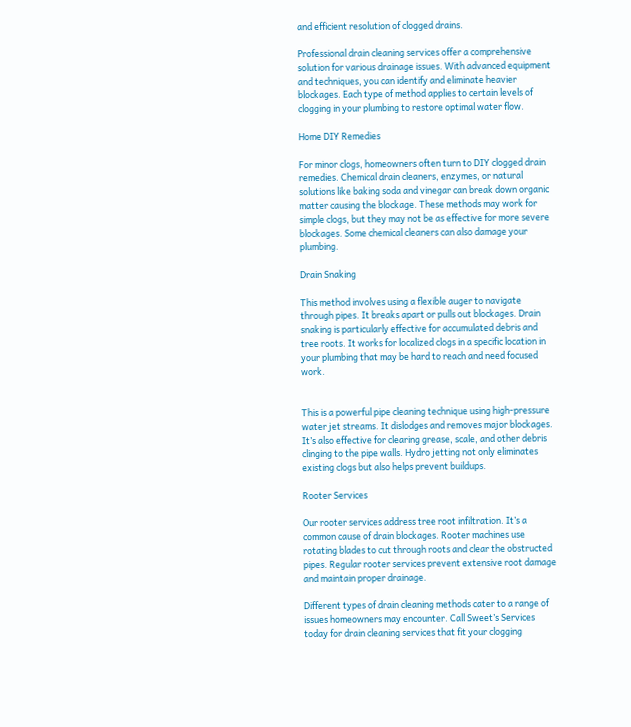and efficient resolution of clogged drains.

Professional drain cleaning services offer a comprehensive solution for various drainage issues. With advanced equipment and techniques, you can identify and eliminate heavier blockages. Each type of method applies to certain levels of clogging in your plumbing to restore optimal water flow.

Home DIY Remedies

For minor clogs, homeowners often turn to DIY clogged drain remedies. Chemical drain cleaners, enzymes, or natural solutions like baking soda and vinegar can break down organic matter causing the blockage. These methods may work for simple clogs, but they may not be as effective for more severe blockages. Some chemical cleaners can also damage your plumbing.

Drain Snaking

This method involves using a flexible auger to navigate through pipes. It breaks apart or pulls out blockages. Drain snaking is particularly effective for accumulated debris and tree roots. It works for localized clogs in a specific location in your plumbing that may be hard to reach and need focused work.


This is a powerful pipe cleaning technique using high-pressure water jet streams. It dislodges and removes major blockages. It’s also effective for clearing grease, scale, and other debris clinging to the pipe walls. Hydro jetting not only eliminates existing clogs but also helps prevent buildups.

Rooter Services

Our rooter services address tree root infiltration. It’s a common cause of drain blockages. Rooter machines use rotating blades to cut through roots and clear the obstructed pipes. Regular rooter services prevent extensive root damage and maintain proper drainage.

Different types of drain cleaning methods cater to a range of issues homeowners may encounter. Call Sweet’s Services today for drain cleaning services that fit your clogging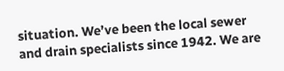situation. We’ve been the local sewer and drain specialists since 1942. We are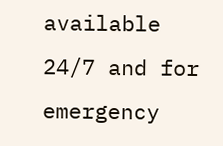available 24/7 and for emergency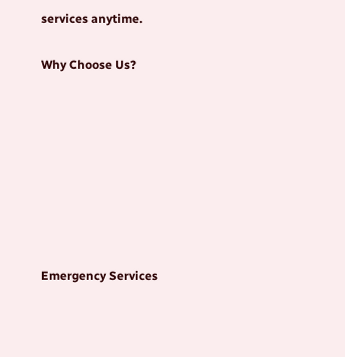services anytime.

Why Choose Us?








Emergency Services